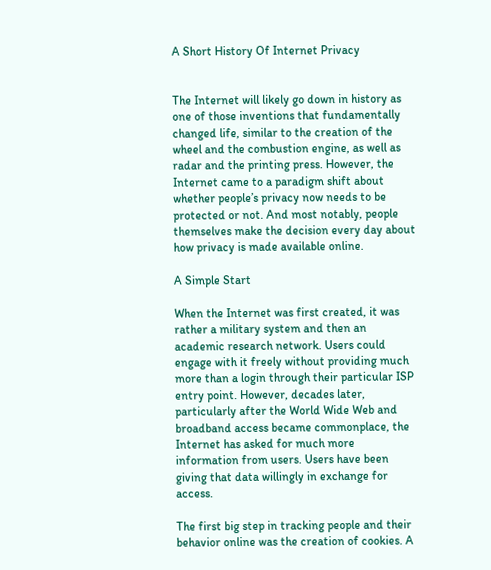A Short History Of Internet Privacy


The Internet will likely go down in history as one of those inventions that fundamentally changed life, similar to the creation of the wheel and the combustion engine, as well as radar and the printing press. However, the Internet came to a paradigm shift about whether people’s privacy now needs to be protected or not. And most notably, people themselves make the decision every day about how privacy is made available online.

A Simple Start

When the Internet was first created, it was rather a military system and then an academic research network. Users could engage with it freely without providing much more than a login through their particular ISP entry point. However, decades later, particularly after the World Wide Web and broadband access became commonplace, the Internet has asked for much more information from users. Users have been giving that data willingly in exchange for access.

The first big step in tracking people and their behavior online was the creation of cookies. A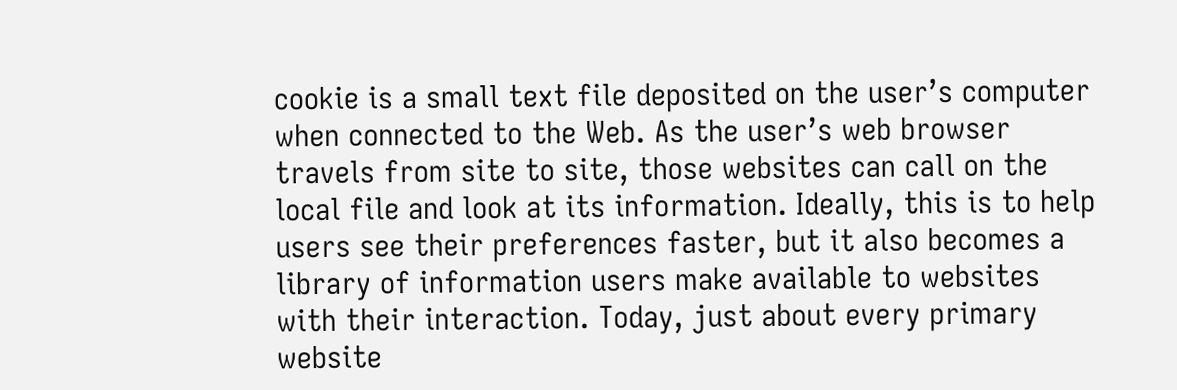cookie is a small text file deposited on the user’s computer when connected to the Web. As the user’s web browser travels from site to site, those websites can call on the local file and look at its information. Ideally, this is to help users see their preferences faster, but it also becomes a library of information users make available to websites with their interaction. Today, just about every primary website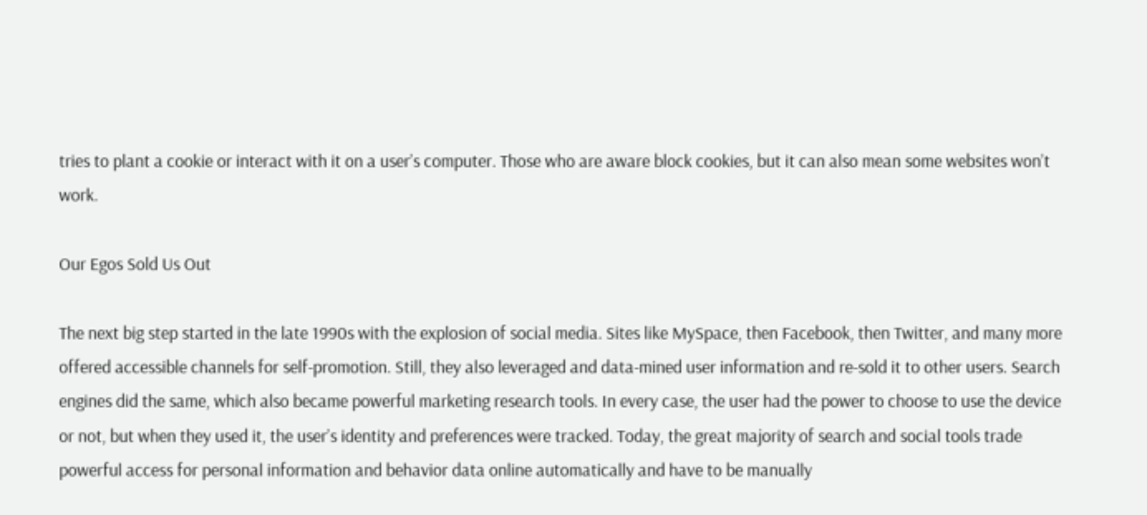tries to plant a cookie or interact with it on a user’s computer. Those who are aware block cookies, but it can also mean some websites won’t work.

Our Egos Sold Us Out

The next big step started in the late 1990s with the explosion of social media. Sites like MySpace, then Facebook, then Twitter, and many more offered accessible channels for self-promotion. Still, they also leveraged and data-mined user information and re-sold it to other users. Search engines did the same, which also became powerful marketing research tools. In every case, the user had the power to choose to use the device or not, but when they used it, the user’s identity and preferences were tracked. Today, the great majority of search and social tools trade powerful access for personal information and behavior data online automatically and have to be manually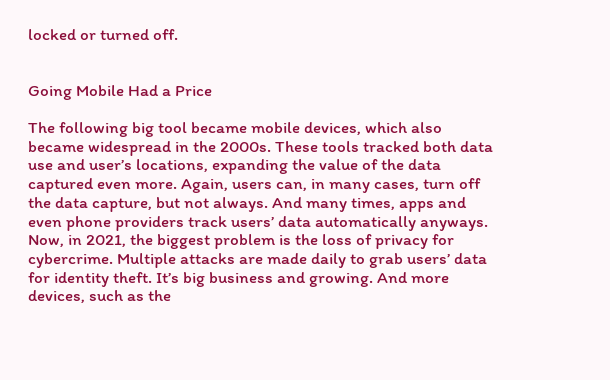locked or turned off.


Going Mobile Had a Price

The following big tool became mobile devices, which also became widespread in the 2000s. These tools tracked both data use and user’s locations, expanding the value of the data captured even more. Again, users can, in many cases, turn off the data capture, but not always. And many times, apps and even phone providers track users’ data automatically anyways. Now, in 2021, the biggest problem is the loss of privacy for cybercrime. Multiple attacks are made daily to grab users’ data for identity theft. It’s big business and growing. And more devices, such as the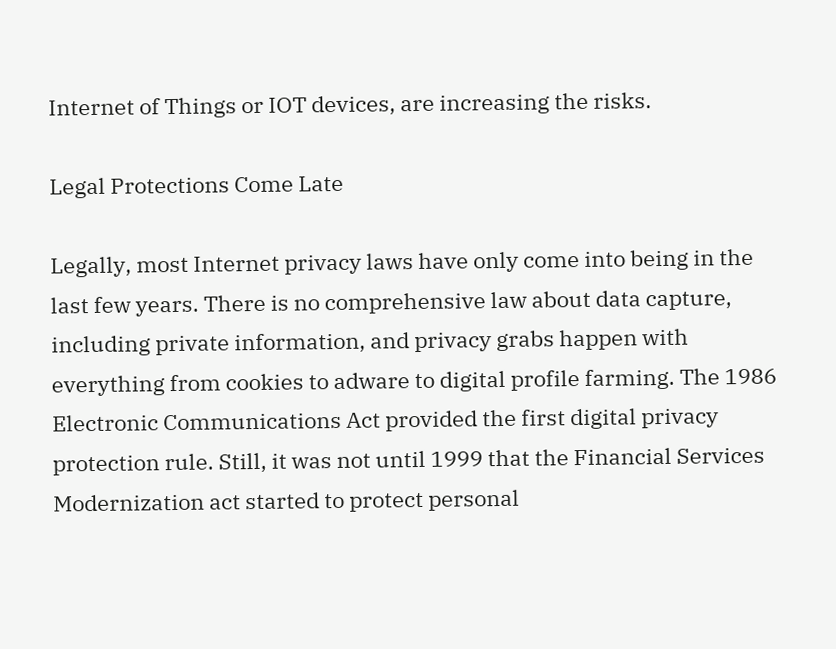Internet of Things or IOT devices, are increasing the risks.

Legal Protections Come Late

Legally, most Internet privacy laws have only come into being in the last few years. There is no comprehensive law about data capture, including private information, and privacy grabs happen with everything from cookies to adware to digital profile farming. The 1986 Electronic Communications Act provided the first digital privacy protection rule. Still, it was not until 1999 that the Financial Services Modernization act started to protect personal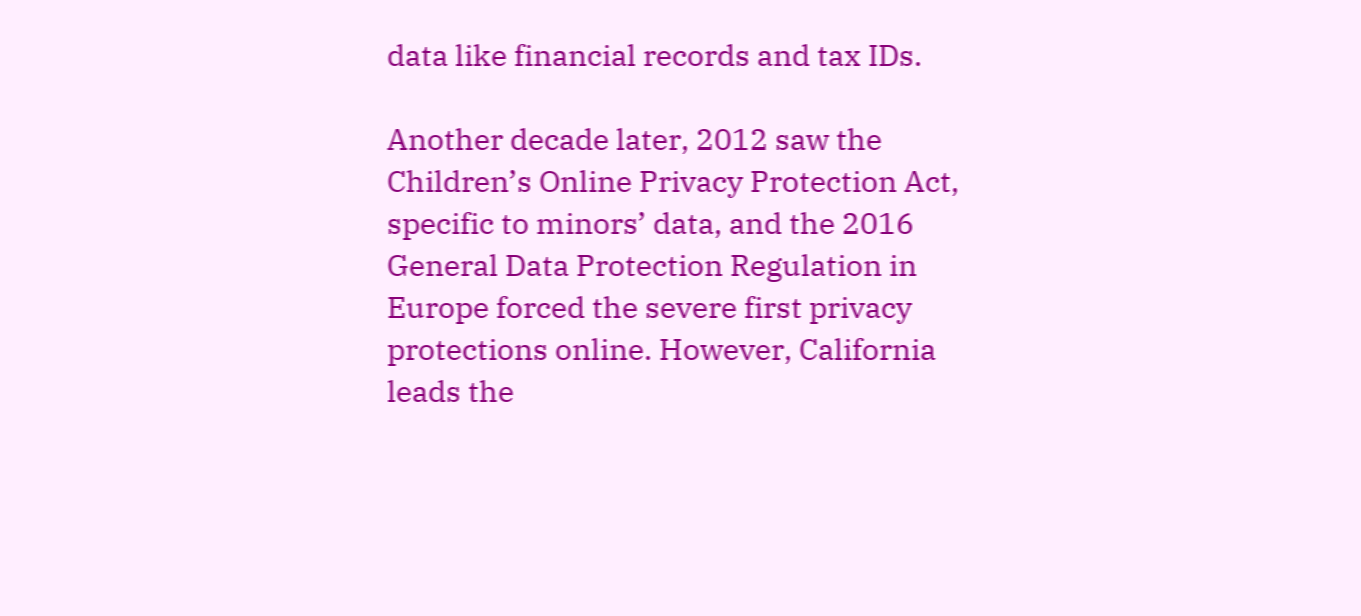data like financial records and tax IDs.

Another decade later, 2012 saw the Children’s Online Privacy Protection Act, specific to minors’ data, and the 2016 General Data Protection Regulation in Europe forced the severe first privacy protections online. However, California leads the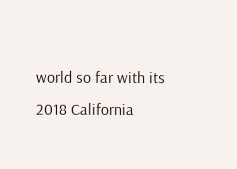world so far with its 2018 California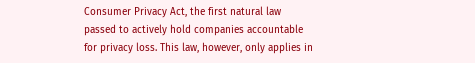Consumer Privacy Act, the first natural law passed to actively hold companies accountable for privacy loss. This law, however, only applies in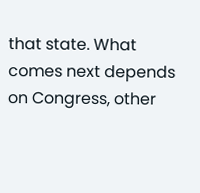that state. What comes next depends on Congress, other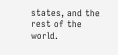states, and the rest of the world.